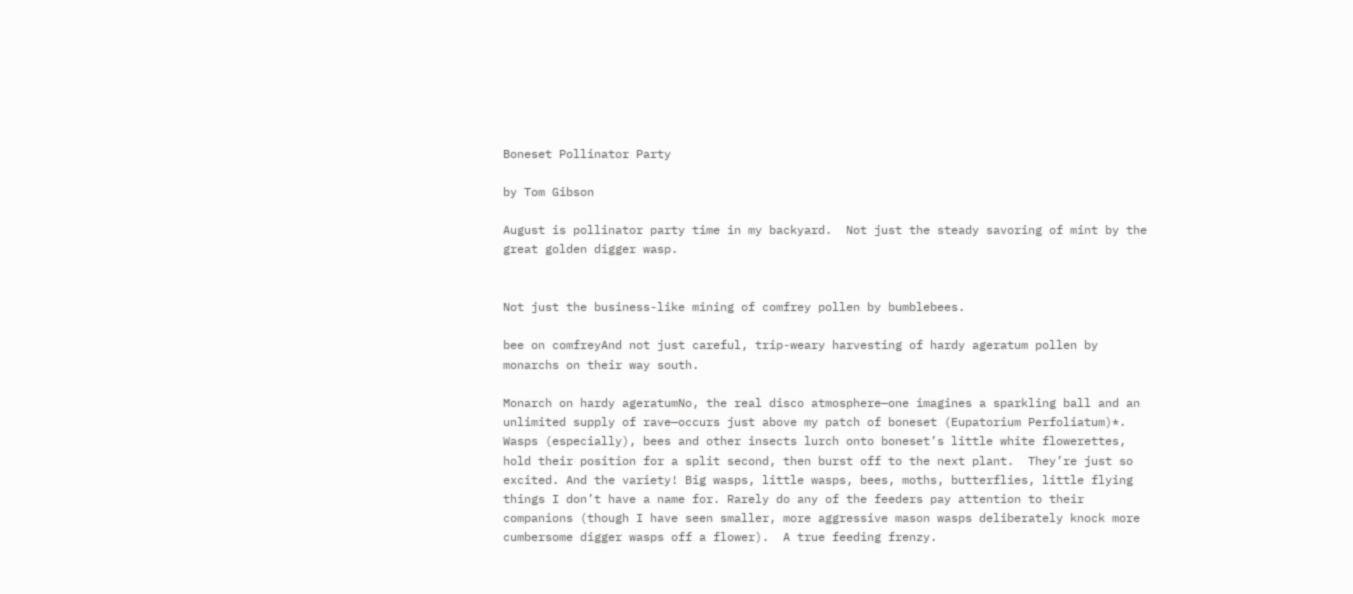Boneset Pollinator Party

by Tom Gibson

August is pollinator party time in my backyard.  Not just the steady savoring of mint by the great golden digger wasp.


Not just the business-like mining of comfrey pollen by bumblebees.

bee on comfreyAnd not just careful, trip-weary harvesting of hardy ageratum pollen by monarchs on their way south.

Monarch on hardy ageratumNo, the real disco atmosphere—one imagines a sparkling ball and an unlimited supply of rave—occurs just above my patch of boneset (Eupatorium Perfoliatum)*. Wasps (especially), bees and other insects lurch onto boneset’s little white flowerettes, hold their position for a split second, then burst off to the next plant.  They’re just so excited. And the variety! Big wasps, little wasps, bees, moths, butterflies, little flying things I don’t have a name for. Rarely do any of the feeders pay attention to their companions (though I have seen smaller, more aggressive mason wasps deliberately knock more cumbersome digger wasps off a flower).  A true feeding frenzy.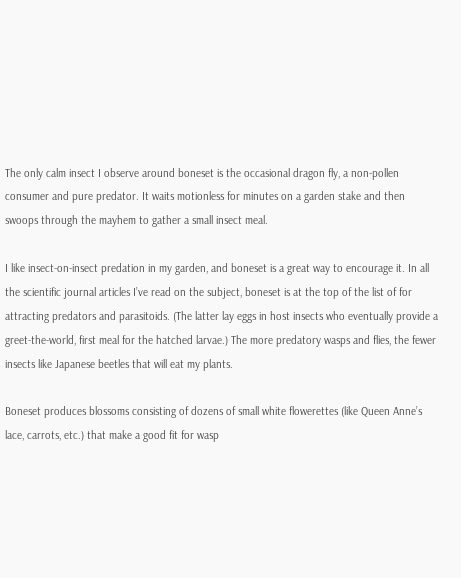The only calm insect I observe around boneset is the occasional dragon fly, a non-pollen consumer and pure predator. It waits motionless for minutes on a garden stake and then swoops through the mayhem to gather a small insect meal.

I like insect-on-insect predation in my garden, and boneset is a great way to encourage it. In all the scientific journal articles I’ve read on the subject, boneset is at the top of the list of for attracting predators and parasitoids. (The latter lay eggs in host insects who eventually provide a greet-the-world, first meal for the hatched larvae.) The more predatory wasps and flies, the fewer insects like Japanese beetles that will eat my plants.

Boneset produces blossoms consisting of dozens of small white flowerettes (like Queen Anne’s lace, carrots, etc.) that make a good fit for wasp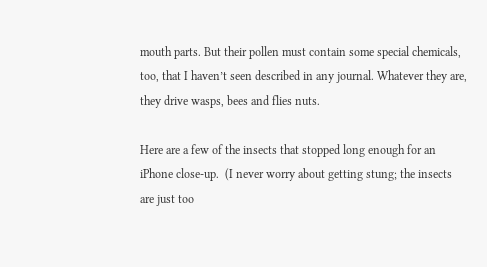mouth parts. But their pollen must contain some special chemicals, too, that I haven’t seen described in any journal. Whatever they are, they drive wasps, bees and flies nuts.

Here are a few of the insects that stopped long enough for an iPhone close-up.  (I never worry about getting stung; the insects are just too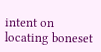intent on locating boneset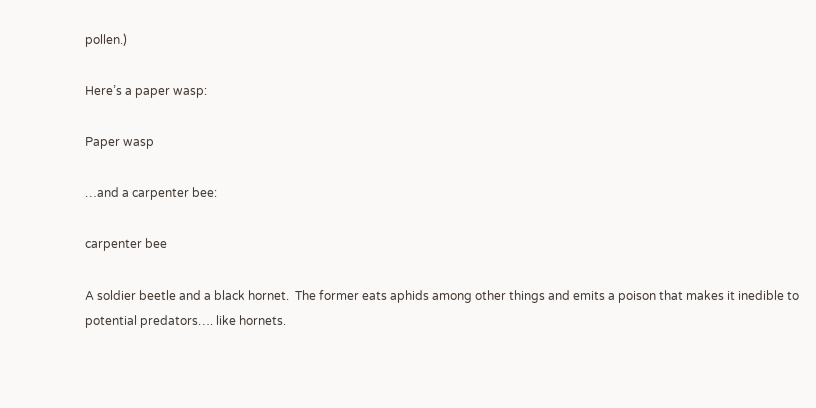pollen.)

Here’s a paper wasp:

Paper wasp

…and a carpenter bee:

carpenter bee

A soldier beetle and a black hornet.  The former eats aphids among other things and emits a poison that makes it inedible to potential predators…. like hornets.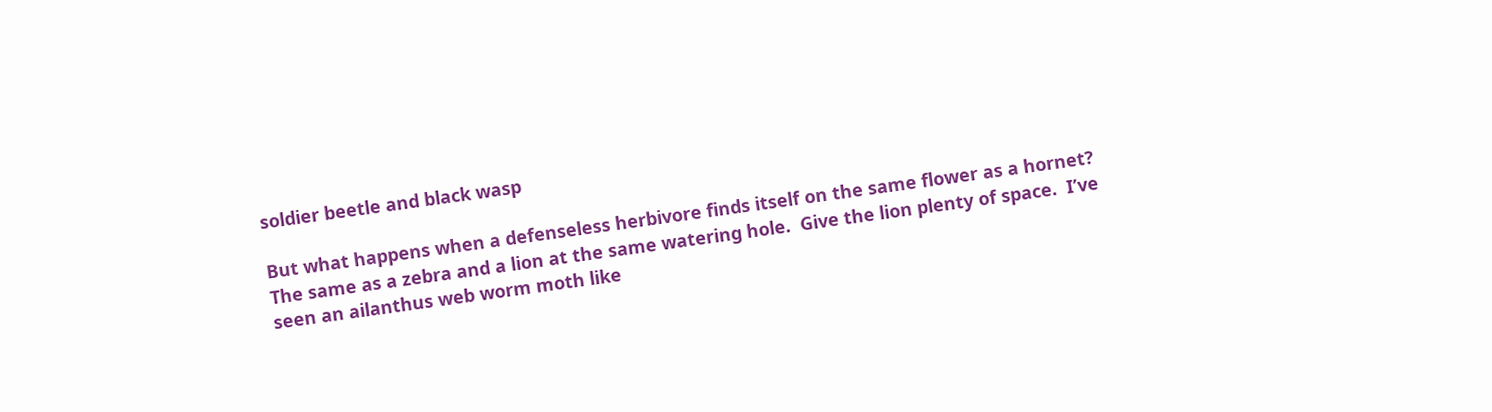soldier beetle and black wasp

But what happens when a defenseless herbivore finds itself on the same flower as a hornet? The same as a zebra and a lion at the same watering hole.  Give the lion plenty of space.  I’ve seen an ailanthus web worm moth like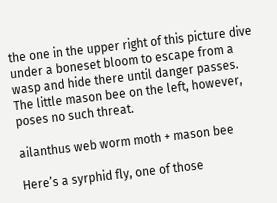the one in the upper right of this picture dive under a boneset bloom to escape from a wasp and hide there until danger passes. The little mason bee on the left, however, poses no such threat.

ailanthus web worm moth + mason bee

Here’s a syrphid fly, one of those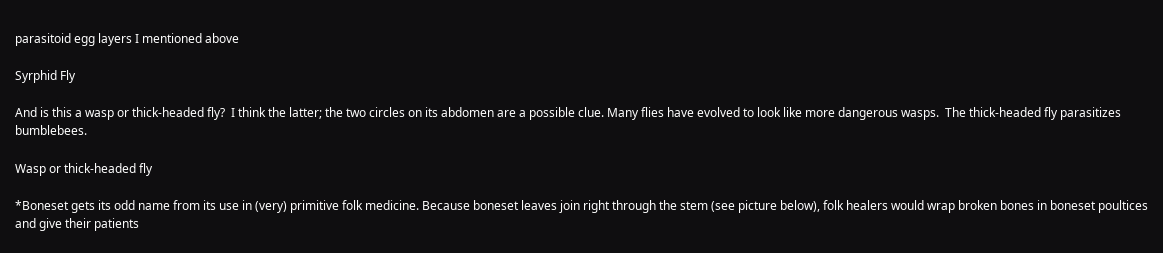parasitoid egg layers I mentioned above

Syrphid Fly

And is this a wasp or thick-headed fly?  I think the latter; the two circles on its abdomen are a possible clue. Many flies have evolved to look like more dangerous wasps.  The thick-headed fly parasitizes bumblebees.

Wasp or thick-headed fly

*Boneset gets its odd name from its use in (very) primitive folk medicine. Because boneset leaves join right through the stem (see picture below), folk healers would wrap broken bones in boneset poultices and give their patients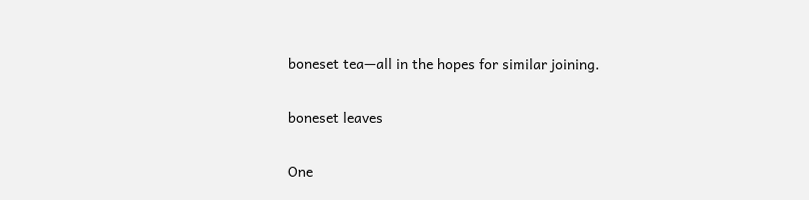boneset tea—all in the hopes for similar joining.

boneset leaves

One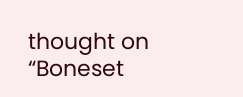thought on “Boneset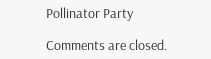Pollinator Party

Comments are closed.